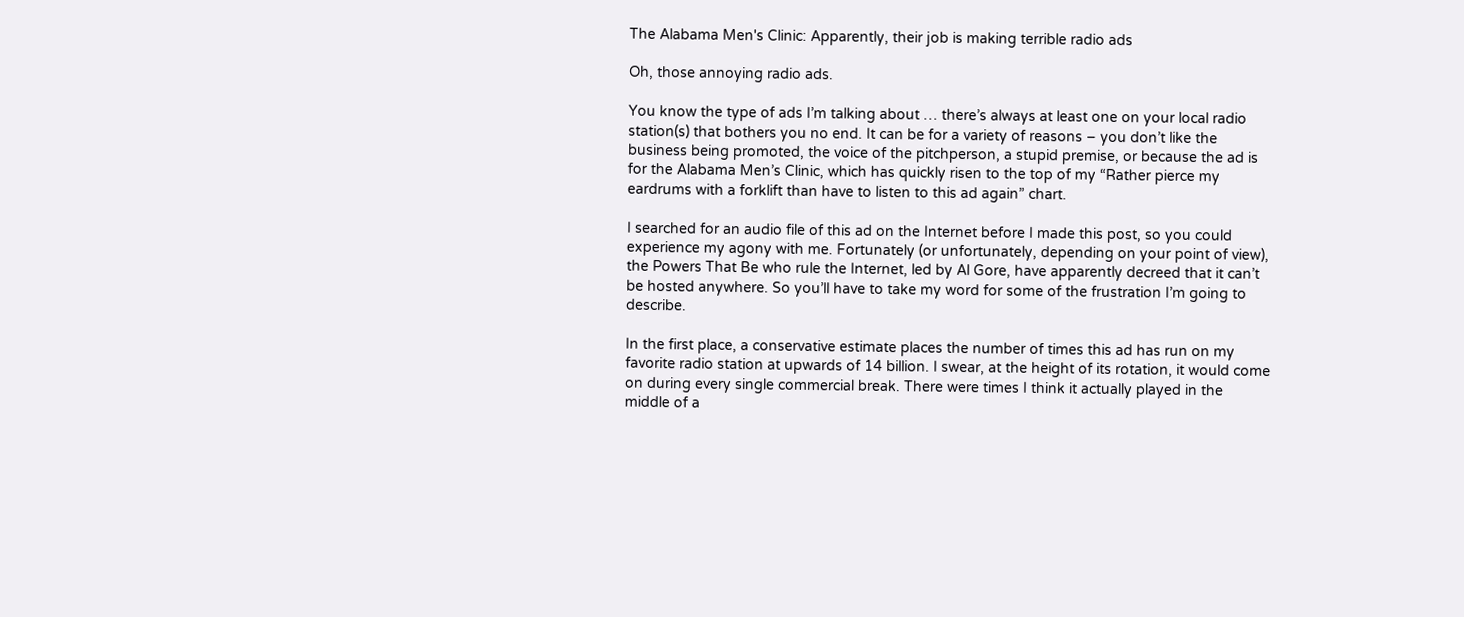The Alabama Men's Clinic: Apparently, their job is making terrible radio ads

Oh, those annoying radio ads.

You know the type of ads I’m talking about … there’s always at least one on your local radio station(s) that bothers you no end. It can be for a variety of reasons – you don’t like the business being promoted, the voice of the pitchperson, a stupid premise, or because the ad is for the Alabama Men’s Clinic, which has quickly risen to the top of my “Rather pierce my eardrums with a forklift than have to listen to this ad again” chart.

I searched for an audio file of this ad on the Internet before I made this post, so you could experience my agony with me. Fortunately (or unfortunately, depending on your point of view), the Powers That Be who rule the Internet, led by Al Gore, have apparently decreed that it can’t be hosted anywhere. So you’ll have to take my word for some of the frustration I’m going to describe.

In the first place, a conservative estimate places the number of times this ad has run on my favorite radio station at upwards of 14 billion. I swear, at the height of its rotation, it would come on during every single commercial break. There were times I think it actually played in the middle of a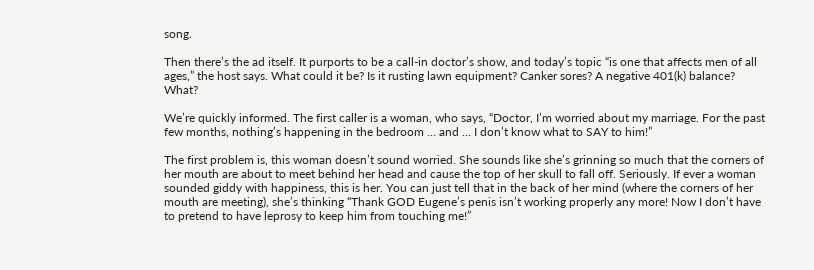song.

Then there’s the ad itself. It purports to be a call-in doctor’s show, and today’s topic “is one that affects men of all ages,” the host says. What could it be? Is it rusting lawn equipment? Canker sores? A negative 401(k) balance? What?

We’re quickly informed. The first caller is a woman, who says, “Doctor, I’m worried about my marriage. For the past few months, nothing’s happening in the bedroom … and … I don’t know what to SAY to him!”

The first problem is, this woman doesn’t sound worried. She sounds like she’s grinning so much that the corners of her mouth are about to meet behind her head and cause the top of her skull to fall off. Seriously. If ever a woman sounded giddy with happiness, this is her. You can just tell that in the back of her mind (where the corners of her mouth are meeting), she’s thinking “Thank GOD Eugene’s penis isn’t working properly any more! Now I don’t have to pretend to have leprosy to keep him from touching me!”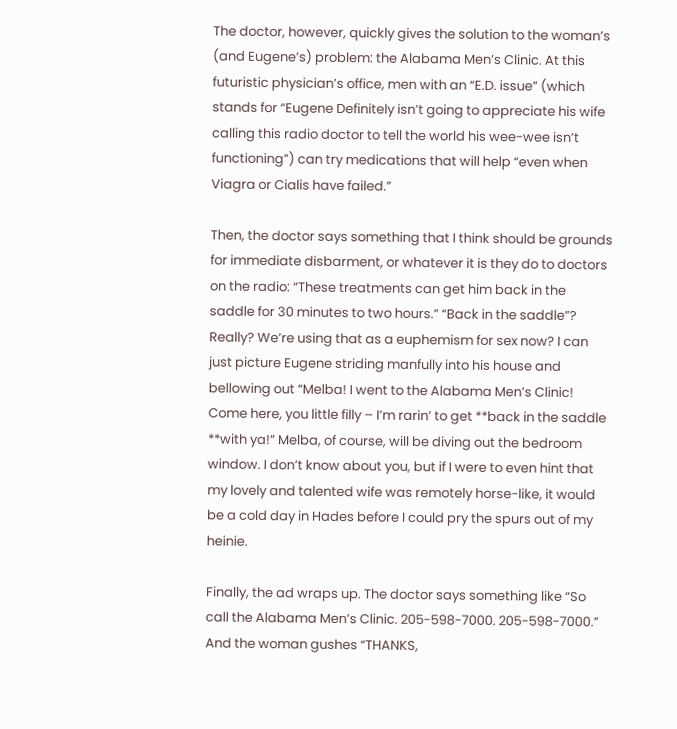The doctor, however, quickly gives the solution to the woman’s (and Eugene’s) problem: the Alabama Men’s Clinic. At this futuristic physician’s office, men with an “E.D. issue” (which stands for “Eugene Definitely isn’t going to appreciate his wife calling this radio doctor to tell the world his wee-wee isn’t functioning”) can try medications that will help “even when Viagra or Cialis have failed.”

Then, the doctor says something that I think should be grounds for immediate disbarment, or whatever it is they do to doctors on the radio: “These treatments can get him back in the saddle for 30 minutes to two hours.” “Back in the saddle”? Really? We’re using that as a euphemism for sex now? I can just picture Eugene striding manfully into his house and bellowing out “Melba! I went to the Alabama Men’s Clinic! Come here, you little filly – I’m rarin’ to get **back in the saddle **with ya!” Melba, of course, will be diving out the bedroom window. I don’t know about you, but if I were to even hint that my lovely and talented wife was remotely horse-like, it would be a cold day in Hades before I could pry the spurs out of my heinie.

Finally, the ad wraps up. The doctor says something like “So call the Alabama Men’s Clinic. 205-598-7000. 205-598-7000.” And the woman gushes “THANKS,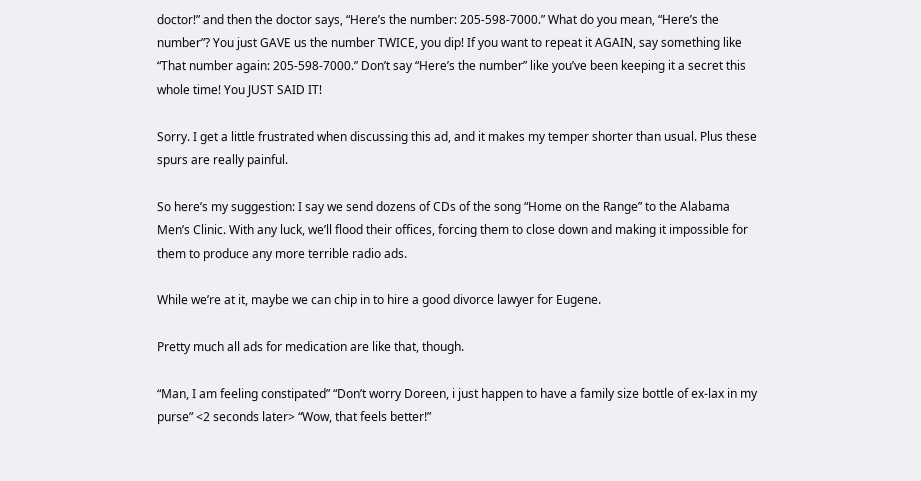doctor!” and then the doctor says, “Here’s the number: 205-598-7000.” What do you mean, “Here’s the number”? You just GAVE us the number TWICE, you dip! If you want to repeat it AGAIN, say something like “That number again: 205-598-7000.” Don’t say “Here’s the number” like you’ve been keeping it a secret this whole time! You JUST SAID IT!

Sorry. I get a little frustrated when discussing this ad, and it makes my temper shorter than usual. Plus these spurs are really painful.

So here’s my suggestion: I say we send dozens of CDs of the song “Home on the Range” to the Alabama Men’s Clinic. With any luck, we’ll flood their offices, forcing them to close down and making it impossible for them to produce any more terrible radio ads.

While we’re at it, maybe we can chip in to hire a good divorce lawyer for Eugene.

Pretty much all ads for medication are like that, though.

“Man, I am feeling constipated” “Don’t worry Doreen, i just happen to have a family size bottle of ex-lax in my purse” <2 seconds later> “Wow, that feels better!”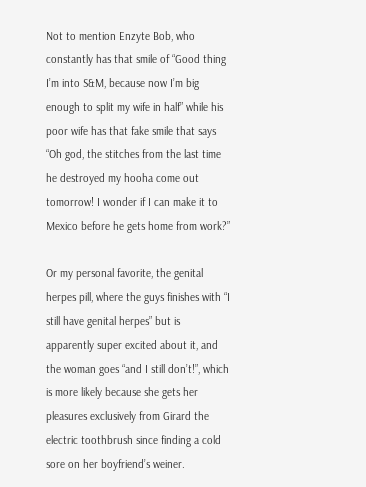Not to mention Enzyte Bob, who constantly has that smile of “Good thing I’m into S&M, because now I’m big enough to split my wife in half” while his poor wife has that fake smile that says “Oh god, the stitches from the last time he destroyed my hooha come out tomorrow! I wonder if I can make it to Mexico before he gets home from work?”

Or my personal favorite, the genital herpes pill, where the guys finishes with “I still have genital herpes” but is apparently super excited about it, and the woman goes “and I still don’t!”, which is more likely because she gets her pleasures exclusively from Girard the electric toothbrush since finding a cold sore on her boyfriend’s weiner.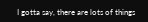I gotta say, there are lots of things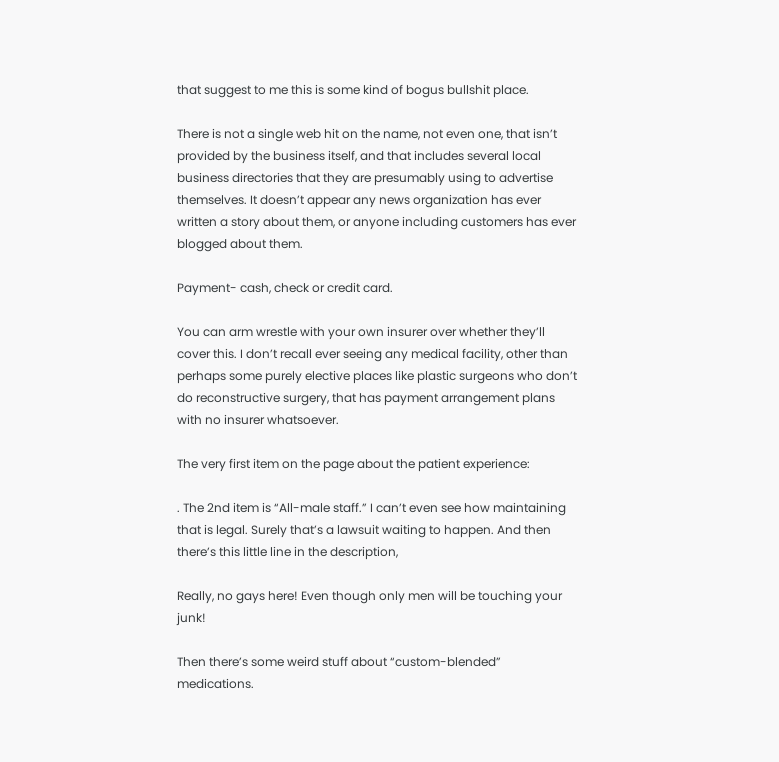that suggest to me this is some kind of bogus bullshit place.

There is not a single web hit on the name, not even one, that isn’t provided by the business itself, and that includes several local business directories that they are presumably using to advertise themselves. It doesn’t appear any news organization has ever written a story about them, or anyone including customers has ever blogged about them.

Payment- cash, check or credit card.

You can arm wrestle with your own insurer over whether they’ll cover this. I don’t recall ever seeing any medical facility, other than perhaps some purely elective places like plastic surgeons who don’t do reconstructive surgery, that has payment arrangement plans with no insurer whatsoever.

The very first item on the page about the patient experience:

. The 2nd item is “All-male staff.” I can’t even see how maintaining that is legal. Surely that’s a lawsuit waiting to happen. And then there’s this little line in the description,

Really, no gays here! Even though only men will be touching your junk!

Then there’s some weird stuff about “custom-blended” medications.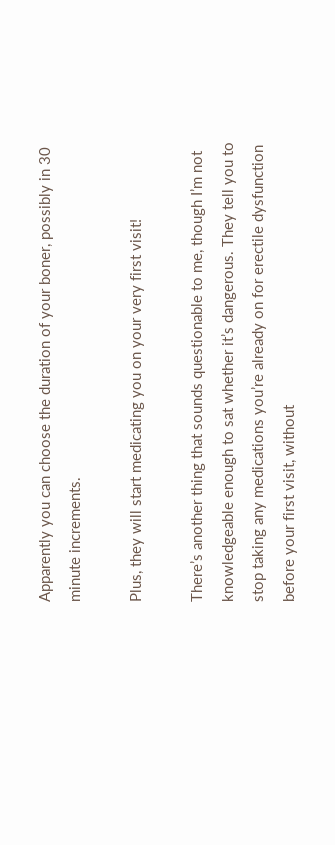Apparently you can choose the duration of your boner, possibly in 30 minute increments.

Plus, they will start medicating you on your very first visit!

There’s another thing that sounds questionable to me, though I’m not knowledgeable enough to sat whether it’s dangerous. They tell you to stop taking any medications you’re already on for erectile dysfunction before your first visit, without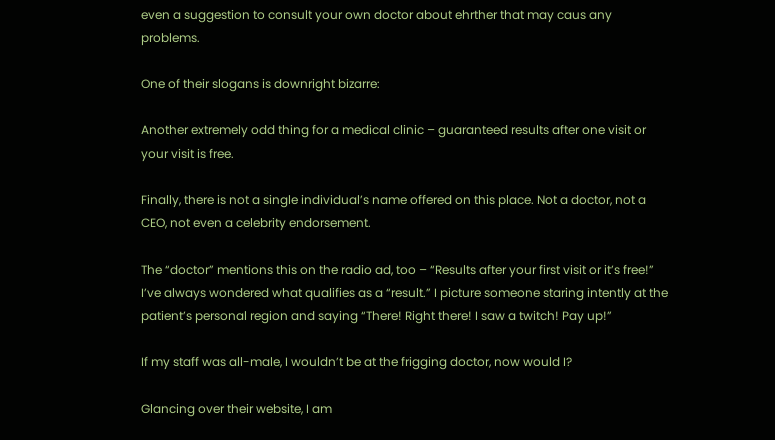even a suggestion to consult your own doctor about ehrther that may caus any problems.

One of their slogans is downright bizarre:

Another extremely odd thing for a medical clinic – guaranteed results after one visit or your visit is free.

Finally, there is not a single individual’s name offered on this place. Not a doctor, not a CEO, not even a celebrity endorsement.

The “doctor” mentions this on the radio ad, too – “Results after your first visit or it’s free!” I’ve always wondered what qualifies as a “result.” I picture someone staring intently at the patient’s personal region and saying “There! Right there! I saw a twitch! Pay up!”

If my staff was all-male, I wouldn’t be at the frigging doctor, now would I?

Glancing over their website, I am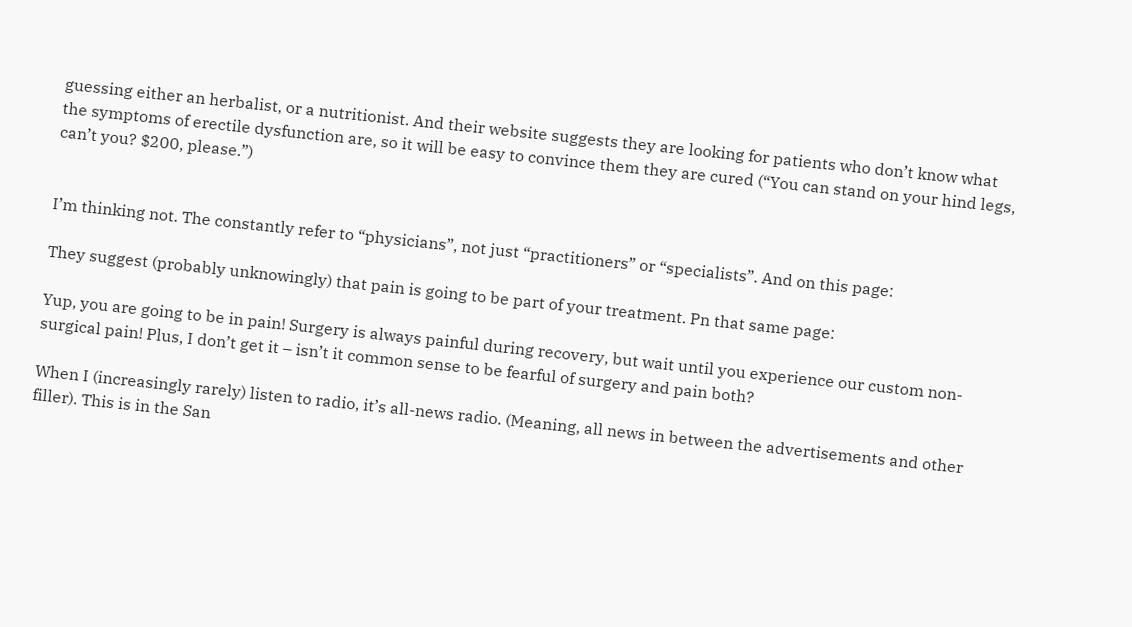guessing either an herbalist, or a nutritionist. And their website suggests they are looking for patients who don’t know what the symptoms of erectile dysfunction are, so it will be easy to convince them they are cured (“You can stand on your hind legs, can’t you? $200, please.”)


I’m thinking not. The constantly refer to “physicians”, not just “practitioners” or “specialists”. And on this page:

They suggest (probably unknowingly) that pain is going to be part of your treatment. Pn that same page:

Yup, you are going to be in pain! Surgery is always painful during recovery, but wait until you experience our custom non-surgical pain! Plus, I don’t get it – isn’t it common sense to be fearful of surgery and pain both?

When I (increasingly rarely) listen to radio, it’s all-news radio. (Meaning, all news in between the advertisements and other filler). This is in the San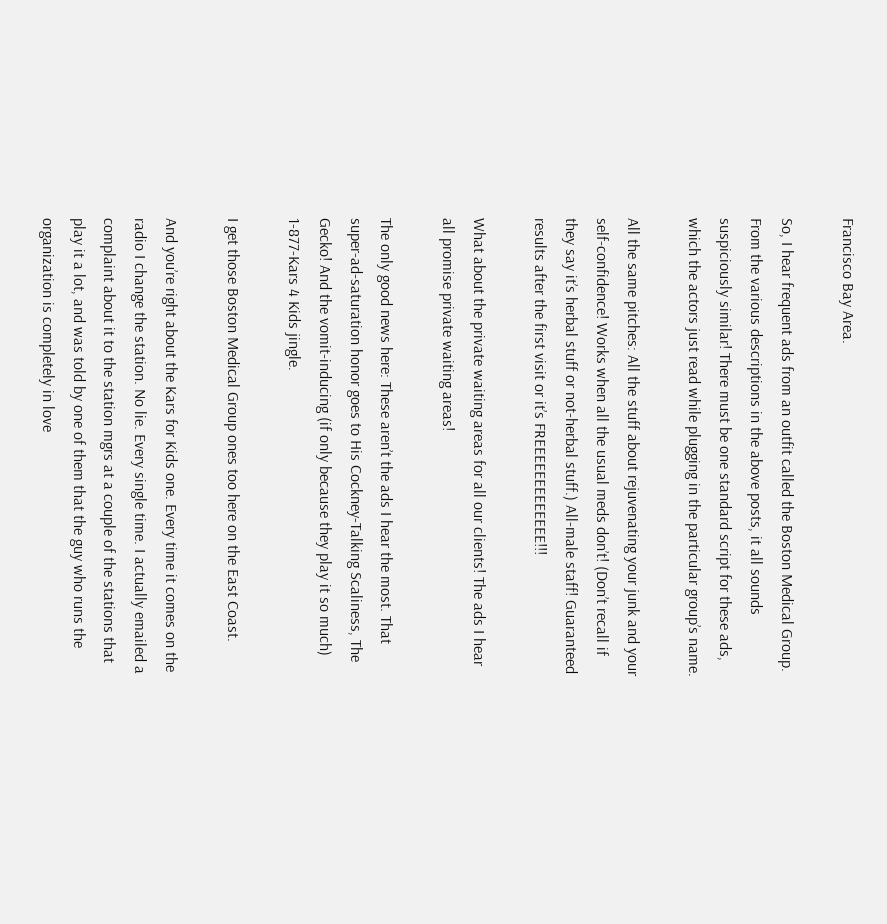Francisco Bay Area.

So, I hear frequent ads from an outfit called the Boston Medical Group. From the various descriptions in the above posts, it all sounds suspiciously similar! There must be one standard script for these ads, which the actors just read while plugging in the particular group’s name.

All the same pitches: All the stuff about rejuvenating your junk and your self-confidence! Works when all the usual meds don’t! (Don’t recall if they say it’s herbal stuff or not-herbal stuff.) All-male staff! Guaranteed results after the first visit or it’s FREEEEEEEEEEEEE!!!

What about the private waiting areas for all our clients! The ads I hear all promise private waiting areas!

The only good news here: These aren’t the ads I hear the most. That super-ad-saturation honor goes to His Cockney-Talking Scaliness, The Gecko! And the vomit-inducing (if only because they play it so much) 1-877-Kars 4 Kids jingle.

I get those Boston Medical Group ones too here on the East Coast.

And you’re right about the Kars for Kids one. Every time it comes on the radio I change the station. No lie. Every single time. I actually emailed a complaint about it to the station mgrs at a couple of the stations that play it a lot, and was told by one of them that the guy who runs the organization is completely in love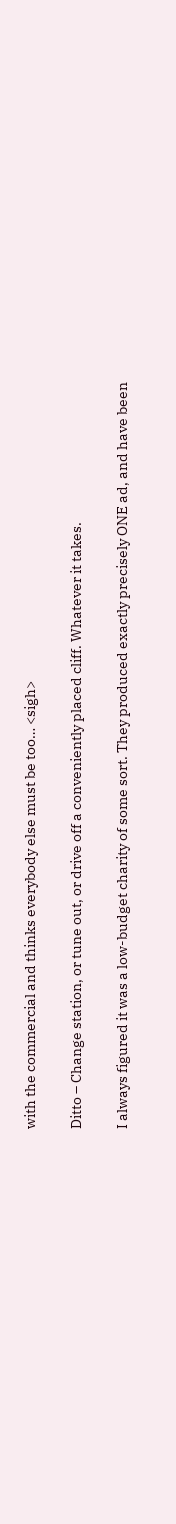with the commercial and thinks everybody else must be too… <sigh>

Ditto – Change station, or tune out, or drive off a conveniently placed cliff. Whatever it takes.

I always figured it was a low-budget charity of some sort. They produced exactly precisely ONE ad, and have been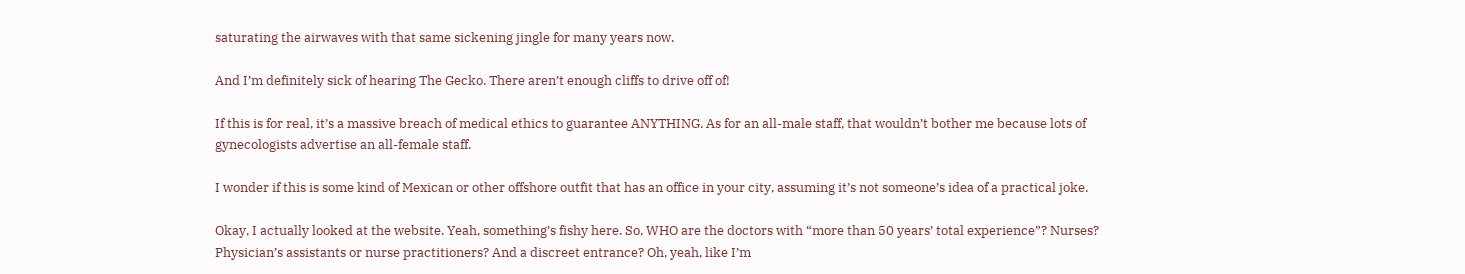saturating the airwaves with that same sickening jingle for many years now.

And I’m definitely sick of hearing The Gecko. There aren’t enough cliffs to drive off of!

If this is for real, it’s a massive breach of medical ethics to guarantee ANYTHING. As for an all-male staff, that wouldn’t bother me because lots of gynecologists advertise an all-female staff.

I wonder if this is some kind of Mexican or other offshore outfit that has an office in your city, assuming it’s not someone’s idea of a practical joke.

Okay, I actually looked at the website. Yeah, something’s fishy here. So, WHO are the doctors with “more than 50 years’ total experience”? Nurses? Physician’s assistants or nurse practitioners? And a discreet entrance? Oh, yeah, like I’m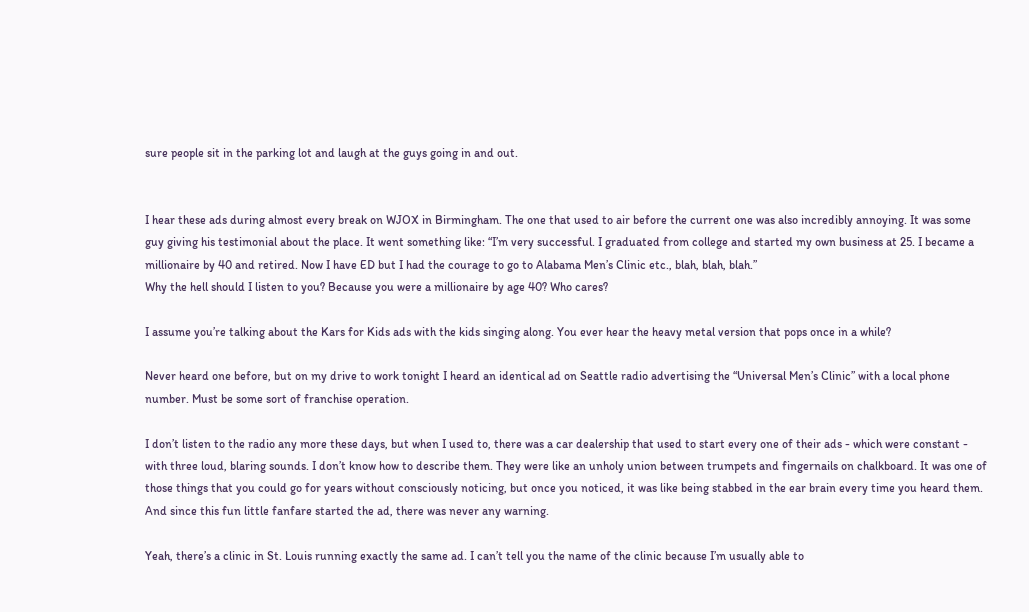sure people sit in the parking lot and laugh at the guys going in and out.


I hear these ads during almost every break on WJOX in Birmingham. The one that used to air before the current one was also incredibly annoying. It was some guy giving his testimonial about the place. It went something like: “I’m very successful. I graduated from college and started my own business at 25. I became a millionaire by 40 and retired. Now I have ED but I had the courage to go to Alabama Men’s Clinic etc., blah, blah, blah.”
Why the hell should I listen to you? Because you were a millionaire by age 40? Who cares?

I assume you’re talking about the Kars for Kids ads with the kids singing along. You ever hear the heavy metal version that pops once in a while?

Never heard one before, but on my drive to work tonight I heard an identical ad on Seattle radio advertising the “Universal Men’s Clinic” with a local phone number. Must be some sort of franchise operation.

I don’t listen to the radio any more these days, but when I used to, there was a car dealership that used to start every one of their ads - which were constant - with three loud, blaring sounds. I don’t know how to describe them. They were like an unholy union between trumpets and fingernails on chalkboard. It was one of those things that you could go for years without consciously noticing, but once you noticed, it was like being stabbed in the ear brain every time you heard them. And since this fun little fanfare started the ad, there was never any warning.

Yeah, there’s a clinic in St. Louis running exactly the same ad. I can’t tell you the name of the clinic because I’m usually able to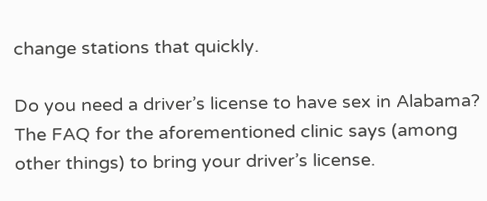change stations that quickly.

Do you need a driver’s license to have sex in Alabama? The FAQ for the aforementioned clinic says (among other things) to bring your driver’s license.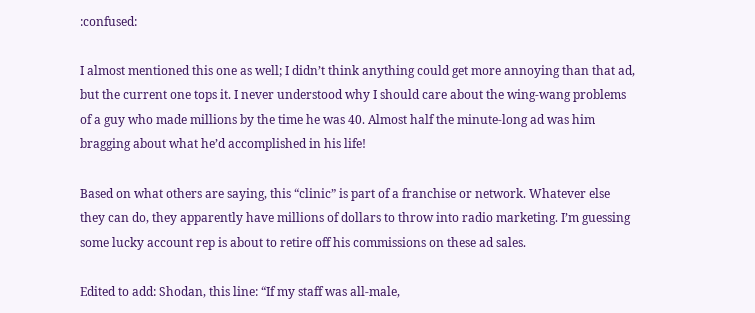:confused:

I almost mentioned this one as well; I didn’t think anything could get more annoying than that ad, but the current one tops it. I never understood why I should care about the wing-wang problems of a guy who made millions by the time he was 40. Almost half the minute-long ad was him bragging about what he’d accomplished in his life!

Based on what others are saying, this “clinic” is part of a franchise or network. Whatever else they can do, they apparently have millions of dollars to throw into radio marketing. I’m guessing some lucky account rep is about to retire off his commissions on these ad sales.

Edited to add: Shodan, this line: “If my staff was all-male,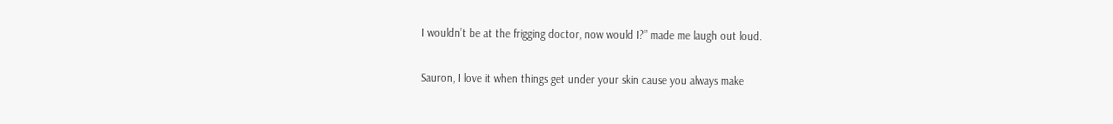I wouldn’t be at the frigging doctor, now would I?” made me laugh out loud.

Sauron, I love it when things get under your skin cause you always make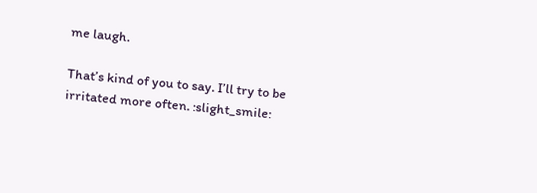me laugh.

That’s kind of you to say. I’ll try to be irritated more often. :slight_smile: